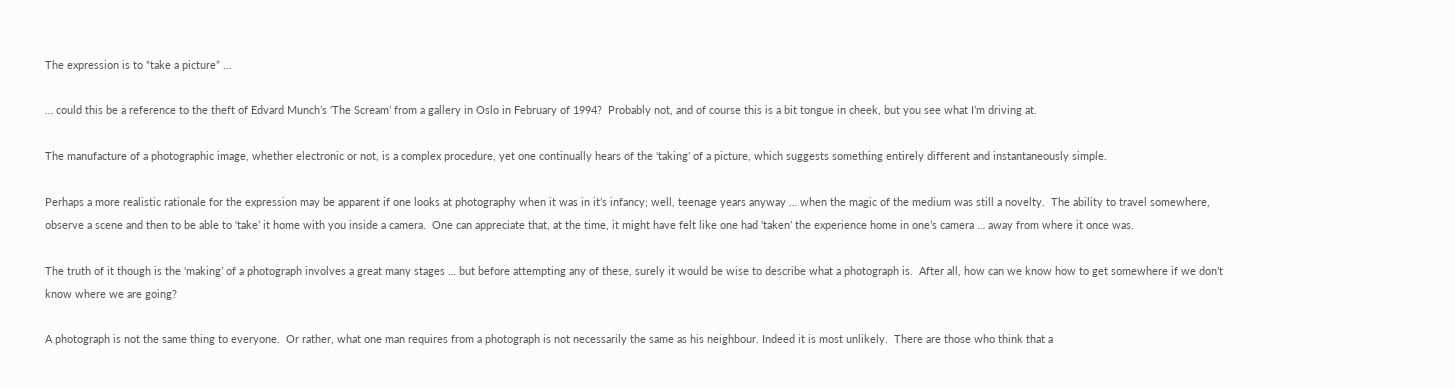The expression is to “take a picture” …

… could this be a reference to the theft of Edvard Munch’s ‘The Scream’ from a gallery in Oslo in February of 1994?  Probably not, and of course this is a bit tongue in cheek, but you see what I’m driving at.

The manufacture of a photographic image, whether electronic or not, is a complex procedure, yet one continually hears of the ‘taking’ of a picture, which suggests something entirely different and instantaneously simple.

Perhaps a more realistic rationale for the expression may be apparent if one looks at photography when it was in it’s infancy; well, teenage years anyway … when the magic of the medium was still a novelty.  The ability to travel somewhere, observe a scene and then to be able to ‘take’ it home with you inside a camera.  One can appreciate that, at the time, it might have felt like one had ‘taken’ the experience home in one’s camera … away from where it once was.

The truth of it though is the ‘making’ of a photograph involves a great many stages … but before attempting any of these, surely it would be wise to describe what a photograph is.  After all, how can we know how to get somewhere if we don’t know where we are going?

A photograph is not the same thing to everyone.  Or rather, what one man requires from a photograph is not necessarily the same as his neighbour. Indeed it is most unlikely.  There are those who think that a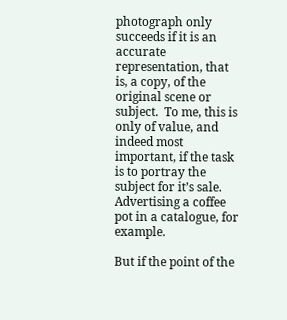photograph only succeeds if it is an accurate representation, that is, a copy, of the original scene or subject.  To me, this is only of value, and indeed most important, if the task is to portray the subject for it’s sale.  Advertising a coffee pot in a catalogue, for example.

But if the point of the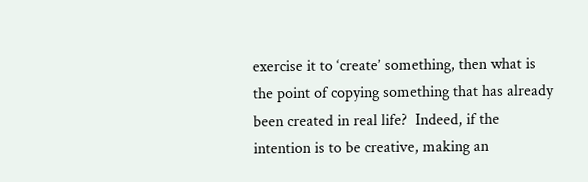exercise it to ‘create’ something, then what is the point of copying something that has already been created in real life?  Indeed, if the intention is to be creative, making an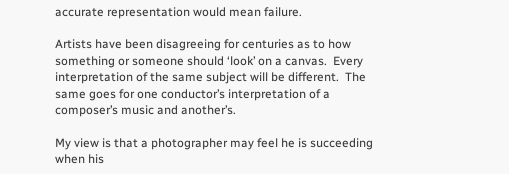accurate representation would mean failure.

Artists have been disagreeing for centuries as to how something or someone should ‘look’ on a canvas.  Every interpretation of the same subject will be different.  The same goes for one conductor’s interpretation of a composer’s music and another’s.

My view is that a photographer may feel he is succeeding when his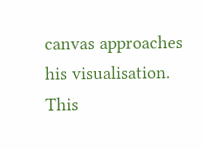canvas approaches his visualisation.  This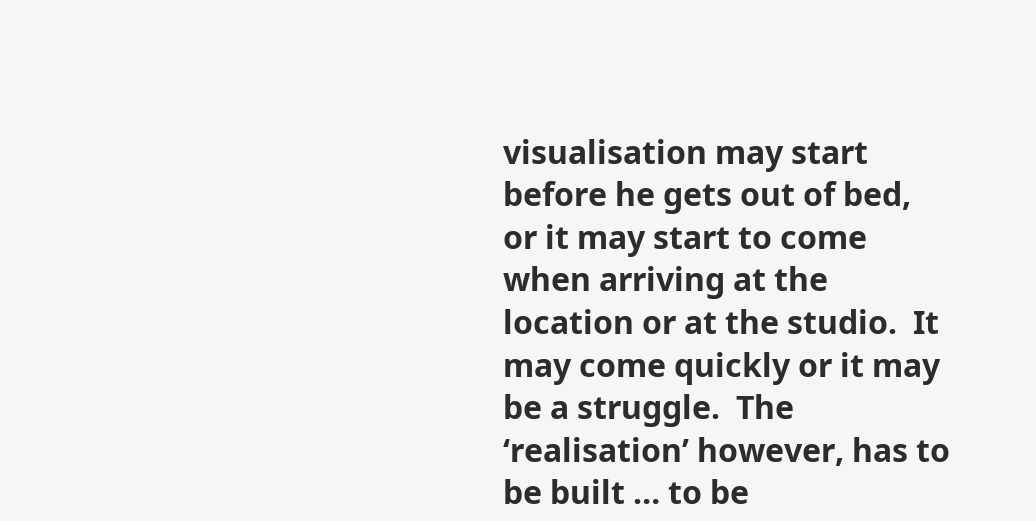visualisation may start before he gets out of bed, or it may start to come when arriving at the location or at the studio.  It may come quickly or it may be a struggle.  The ‘realisation’ however, has to be built … to be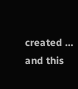created … and this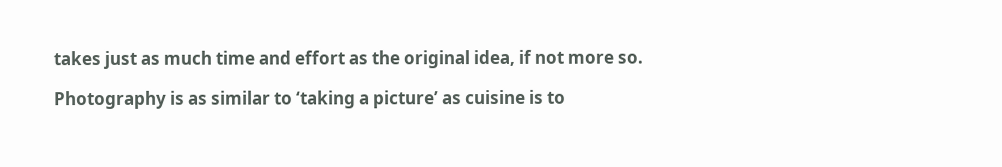takes just as much time and effort as the original idea, if not more so.

Photography is as similar to ‘taking a picture’ as cuisine is to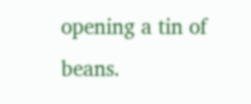opening a tin of beans.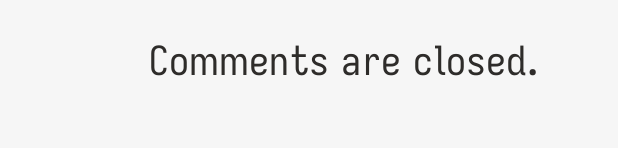Comments are closed.